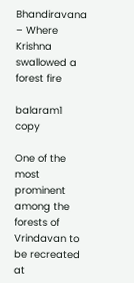Bhandiravana – Where Krishna swallowed a forest fire

balaram1 copy

One of the most prominent among the forests of Vrindavan to be recreated at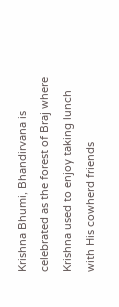Krishna Bhumi, Bhandirvana is celebrated as the forest of Braj where Krishna used to enjoy taking lunch with His cowherd friends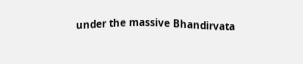under the massive Bhandirvata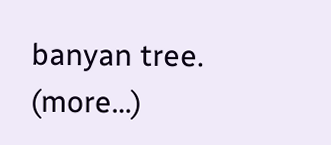banyan tree. (more…)